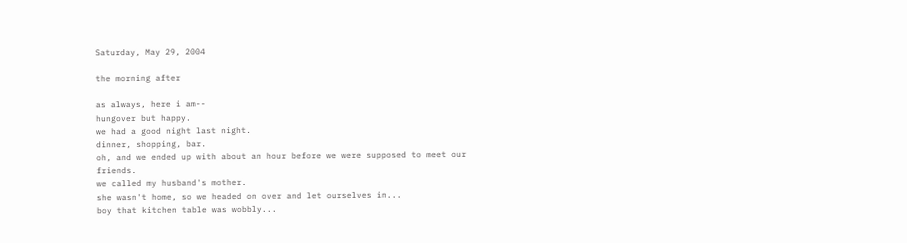Saturday, May 29, 2004

the morning after

as always, here i am--
hungover but happy.
we had a good night last night.
dinner, shopping, bar.
oh, and we ended up with about an hour before we were supposed to meet our friends.
we called my husband's mother.
she wasn't home, so we headed on over and let ourselves in...
boy that kitchen table was wobbly...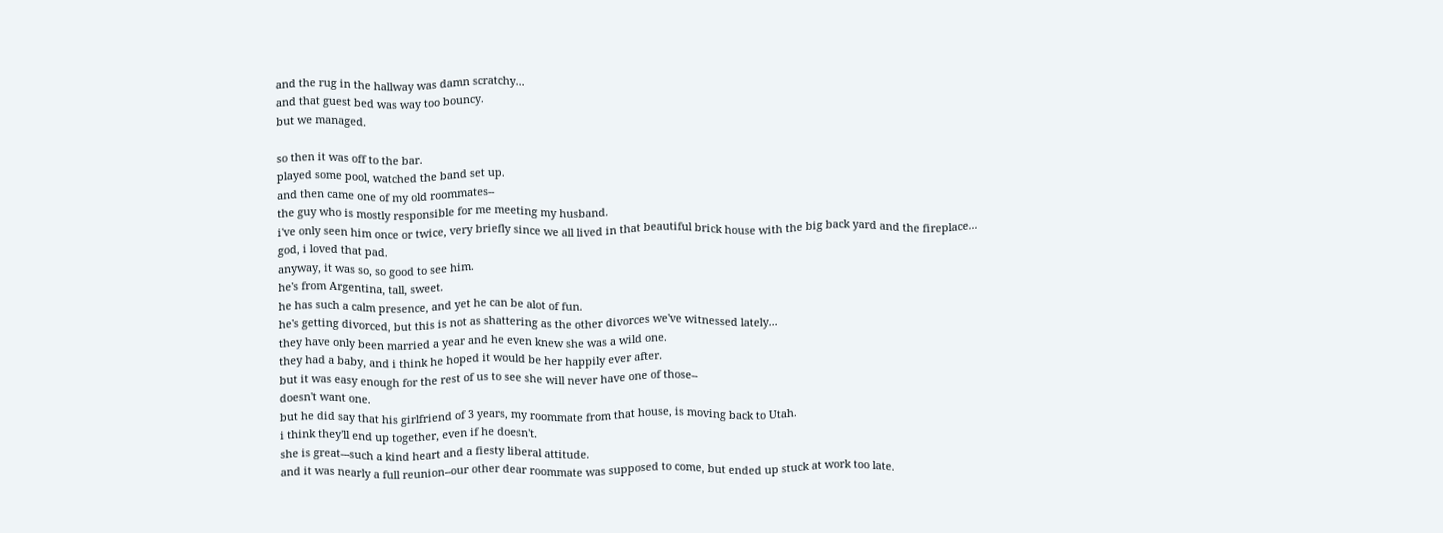and the rug in the hallway was damn scratchy...
and that guest bed was way too bouncy.
but we managed.

so then it was off to the bar.
played some pool, watched the band set up.
and then came one of my old roommates--
the guy who is mostly responsible for me meeting my husband.
i've only seen him once or twice, very briefly since we all lived in that beautiful brick house with the big back yard and the fireplace...
god, i loved that pad.
anyway, it was so, so good to see him.
he's from Argentina, tall, sweet.
he has such a calm presence, and yet he can be alot of fun.
he's getting divorced, but this is not as shattering as the other divorces we've witnessed lately...
they have only been married a year and he even knew she was a wild one.
they had a baby, and i think he hoped it would be her happily ever after.
but it was easy enough for the rest of us to see she will never have one of those--
doesn't want one.
but he did say that his girlfriend of 3 years, my roommate from that house, is moving back to Utah.
i think they'll end up together, even if he doesn't.
she is great---such a kind heart and a fiesty liberal attitude.
and it was nearly a full reunion--our other dear roommate was supposed to come, but ended up stuck at work too late.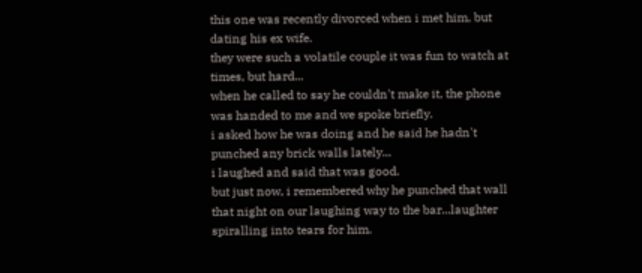this one was recently divorced when i met him, but dating his ex wife.
they were such a volatile couple it was fun to watch at times, but hard...
when he called to say he couldn't make it, the phone was handed to me and we spoke briefly.
i asked how he was doing and he said he hadn't punched any brick walls lately...
i laughed and said that was good.
but just now, i remembered why he punched that wall that night on our laughing way to the bar...laughter spiralling into tears for him.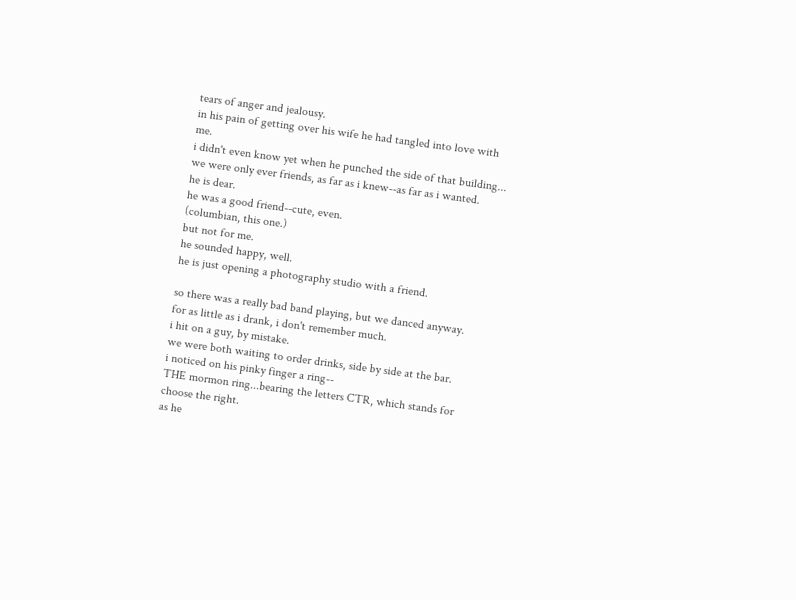tears of anger and jealousy.
in his pain of getting over his wife he had tangled into love with me.
i didn't even know yet when he punched the side of that building...
we were only ever friends, as far as i knew--as far as i wanted.
he is dear.
he was a good friend--cute, even.
(columbian, this one.)
but not for me.
he sounded happy, well.
he is just opening a photography studio with a friend.

so there was a really bad band playing, but we danced anyway.
for as little as i drank, i don't remember much.
i hit on a guy, by mistake.
we were both waiting to order drinks, side by side at the bar.
i noticed on his pinky finger a ring--
THE mormon ring...bearing the letters CTR, which stands for choose the right.
as he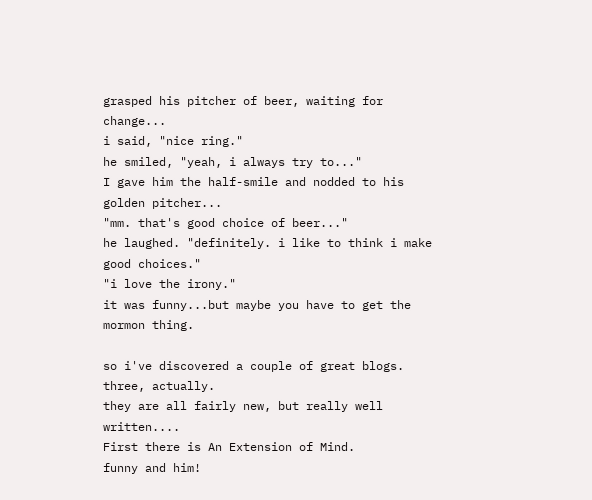grasped his pitcher of beer, waiting for change...
i said, "nice ring."
he smiled, "yeah, i always try to..."
I gave him the half-smile and nodded to his golden pitcher...
"mm. that's good choice of beer..."
he laughed. "definitely. i like to think i make good choices."
"i love the irony."
it was funny...but maybe you have to get the mormon thing.

so i've discovered a couple of great blogs.
three, actually.
they are all fairly new, but really well written....
First there is An Extension of Mind.
funny and him!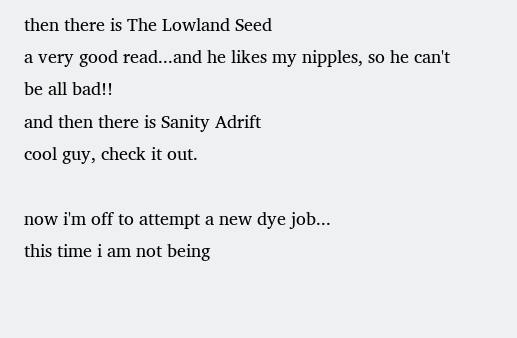then there is The Lowland Seed
a very good read...and he likes my nipples, so he can't be all bad!!
and then there is Sanity Adrift
cool guy, check it out.

now i'm off to attempt a new dye job...
this time i am not being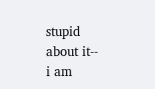stupid about it--
i am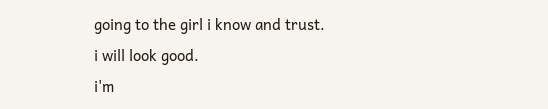going to the girl i know and trust.
i will look good.
i'm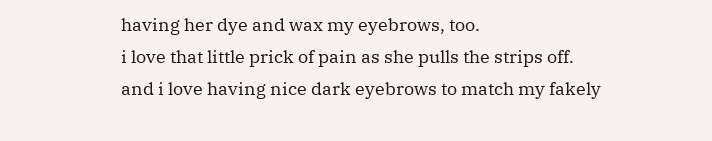having her dye and wax my eyebrows, too.
i love that little prick of pain as she pulls the strips off.
and i love having nice dark eyebrows to match my fakely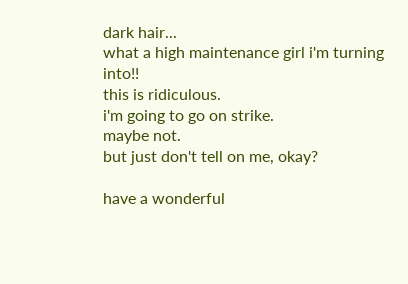dark hair...
what a high maintenance girl i'm turning into!!
this is ridiculous.
i'm going to go on strike.
maybe not.
but just don't tell on me, okay?

have a wonderful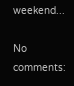weekend...

No comments: